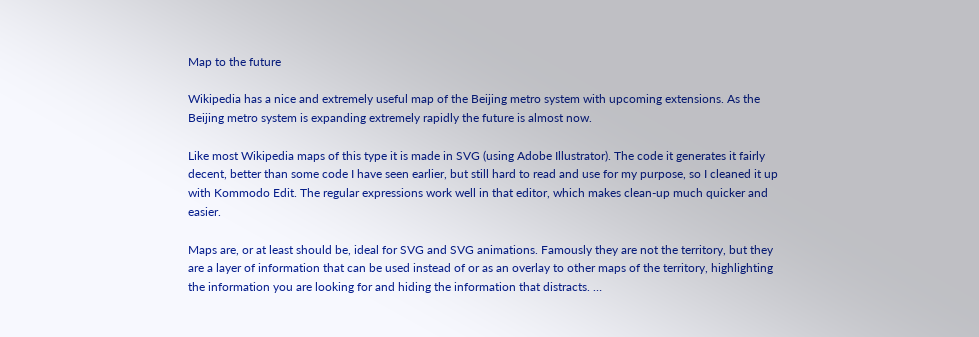Map to the future

Wikipedia has a nice and extremely useful map of the Beijing metro system with upcoming extensions. As the Beijing metro system is expanding extremely rapidly the future is almost now.

Like most Wikipedia maps of this type it is made in SVG (using Adobe Illustrator). The code it generates it fairly decent, better than some code I have seen earlier, but still hard to read and use for my purpose, so I cleaned it up with Kommodo Edit. The regular expressions work well in that editor, which makes clean-up much quicker and easier.

Maps are, or at least should be, ideal for SVG and SVG animations. Famously they are not the territory, but they are a layer of information that can be used instead of or as an overlay to other maps of the territory, highlighting the information you are looking for and hiding the information that distracts. …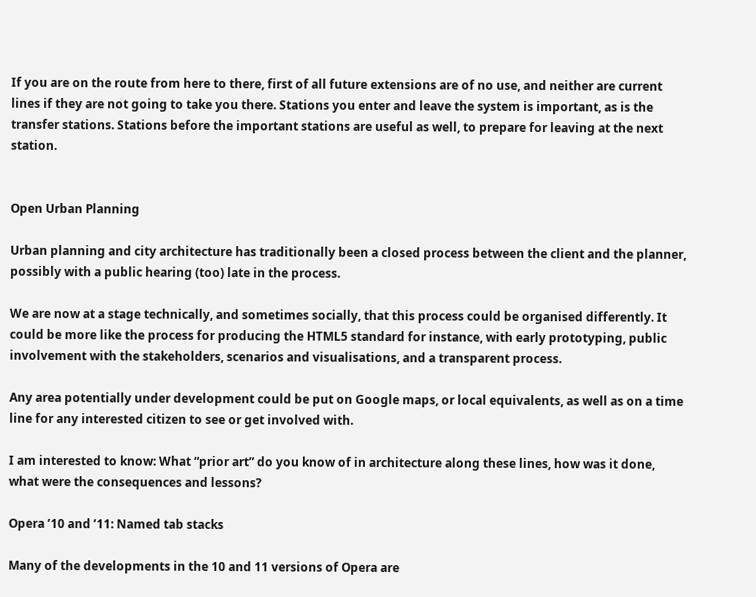If you are on the route from here to there, first of all future extensions are of no use, and neither are current lines if they are not going to take you there. Stations you enter and leave the system is important, as is the transfer stations. Stations before the important stations are useful as well, to prepare for leaving at the next station.


Open Urban Planning

Urban planning and city architecture has traditionally been a closed process between the client and the planner, possibly with a public hearing (too) late in the process.

We are now at a stage technically, and sometimes socially, that this process could be organised differently. It could be more like the process for producing the HTML5 standard for instance, with early prototyping, public involvement with the stakeholders, scenarios and visualisations, and a transparent process.

Any area potentially under development could be put on Google maps, or local equivalents, as well as on a time line for any interested citizen to see or get involved with.

I am interested to know: What “prior art” do you know of in architecture along these lines, how was it done, what were the consequences and lessons?

Opera ’10 and ’11: Named tab stacks

Many of the developments in the 10 and 11 versions of Opera are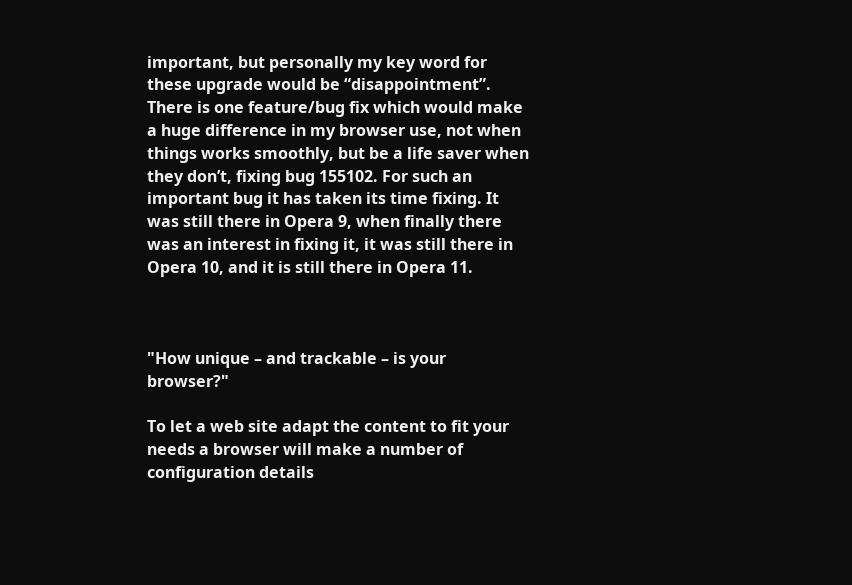important, but personally my key word for these upgrade would be “disappointment”. There is one feature/bug fix which would make a huge difference in my browser use, not when things works smoothly, but be a life saver when they don’t, fixing bug 155102. For such an important bug it has taken its time fixing. It was still there in Opera 9, when finally there was an interest in fixing it, it was still there in Opera 10, and it is still there in Opera 11.



"How unique – and trackable – is your browser?"

To let a web site adapt the content to fit your needs a browser will make a number of configuration details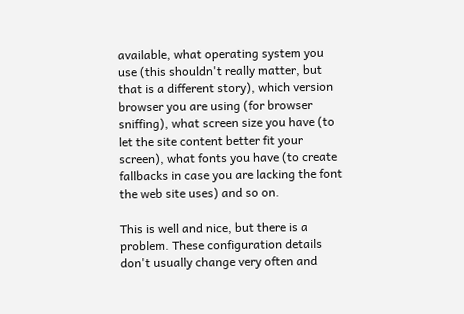available, what operating system you use (this shouldn't really matter, but that is a different story), which version browser you are using (for browser sniffing), what screen size you have (to let the site content better fit your screen), what fonts you have (to create fallbacks in case you are lacking the font the web site uses) and so on.

This is well and nice, but there is a problem. These configuration details don't usually change very often and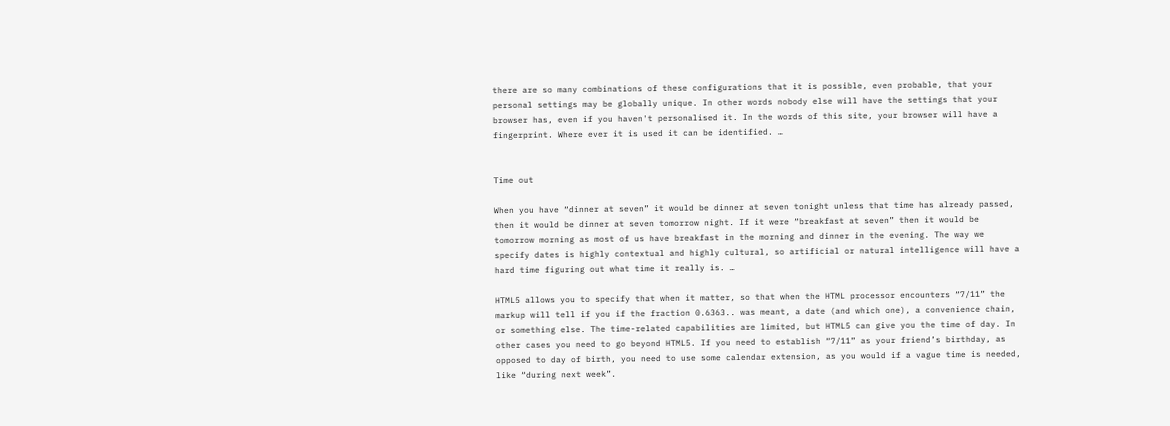there are so many combinations of these configurations that it is possible, even probable, that your personal settings may be globally unique. In other words nobody else will have the settings that your browser has, even if you haven't personalised it. In the words of this site, your browser will have a fingerprint. Where ever it is used it can be identified. …


Time out

When you have “dinner at seven” it would be dinner at seven tonight unless that time has already passed, then it would be dinner at seven tomorrow night. If it were “breakfast at seven” then it would be tomorrow morning as most of us have breakfast in the morning and dinner in the evening. The way we specify dates is highly contextual and highly cultural, so artificial or natural intelligence will have a hard time figuring out what time it really is. …

HTML5 allows you to specify that when it matter, so that when the HTML processor encounters “7/11” the markup will tell if you if the fraction 0.6363.. was meant, a date (and which one), a convenience chain, or something else. The time-related capabilities are limited, but HTML5 can give you the time of day. In other cases you need to go beyond HTML5. If you need to establish “7/11” as your friend’s birthday, as opposed to day of birth, you need to use some calendar extension, as you would if a vague time is needed, like “during next week”.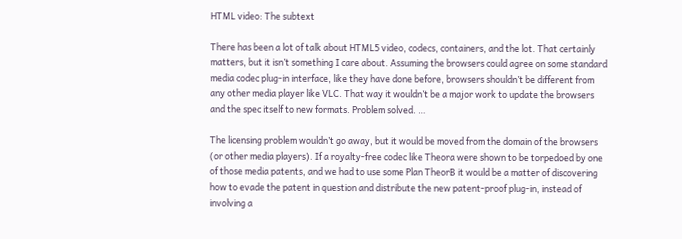HTML video: The subtext

There has been a lot of talk about HTML5 video, codecs, containers, and the lot. That certainly matters, but it isn’t something I care about. Assuming the browsers could agree on some standard media codec plug-in interface, like they have done before, browsers shouldn’t be different from any other media player like VLC. That way it wouldn’t be a major work to update the browsers and the spec itself to new formats. Problem solved. …

The licensing problem wouldn’t go away, but it would be moved from the domain of the browsers (or other media players). If a royalty-free codec like Theora were shown to be torpedoed by one of those media patents, and we had to use some Plan TheorB it would be a matter of discovering how to evade the patent in question and distribute the new patent-proof plug-in, instead of involving a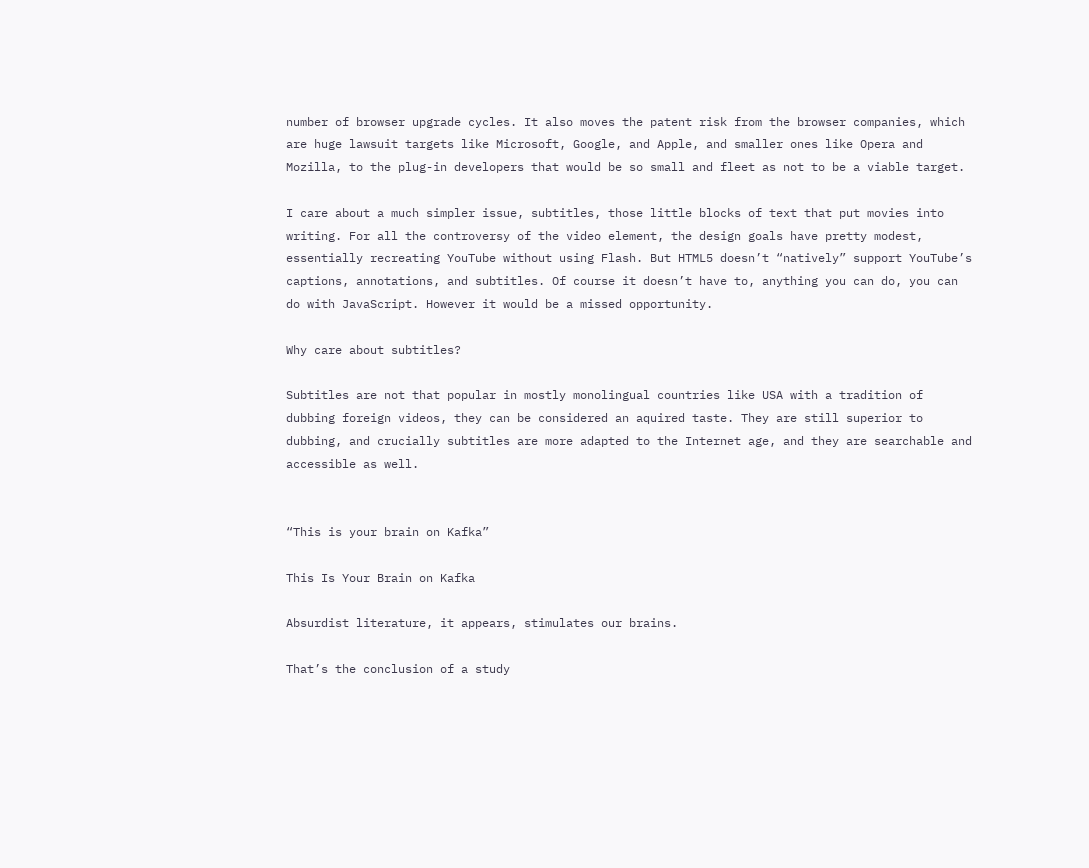number of browser upgrade cycles. It also moves the patent risk from the browser companies, which are huge lawsuit targets like Microsoft, Google, and Apple, and smaller ones like Opera and Mozilla, to the plug-in developers that would be so small and fleet as not to be a viable target.

I care about a much simpler issue, subtitles, those little blocks of text that put movies into writing. For all the controversy of the video element, the design goals have pretty modest, essentially recreating YouTube without using Flash. But HTML5 doesn’t “natively” support YouTube’s captions, annotations, and subtitles. Of course it doesn’t have to, anything you can do, you can do with JavaScript. However it would be a missed opportunity.

Why care about subtitles?

Subtitles are not that popular in mostly monolingual countries like USA with a tradition of dubbing foreign videos, they can be considered an aquired taste. They are still superior to dubbing, and crucially subtitles are more adapted to the Internet age, and they are searchable and accessible as well.


“This is your brain on Kafka”

This Is Your Brain on Kafka

Absurdist literature, it appears, stimulates our brains.

That’s the conclusion of a study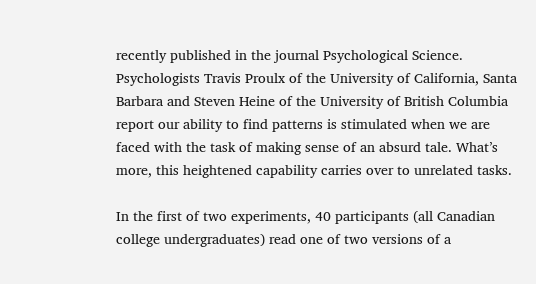recently published in the journal Psychological Science. Psychologists Travis Proulx of the University of California, Santa Barbara and Steven Heine of the University of British Columbia report our ability to find patterns is stimulated when we are faced with the task of making sense of an absurd tale. What’s more, this heightened capability carries over to unrelated tasks.

In the first of two experiments, 40 participants (all Canadian college undergraduates) read one of two versions of a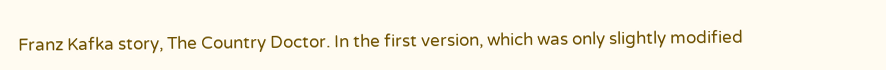Franz Kafka story, The Country Doctor. In the first version, which was only slightly modified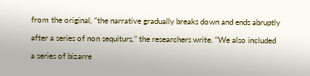from the original, “the narrative gradually breaks down and ends abruptly after a series of non sequiturs,” the researchers write. “We also included a series of bizarre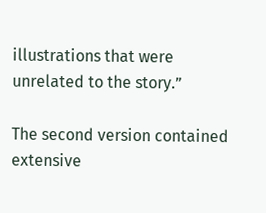illustrations that were unrelated to the story.”

The second version contained extensive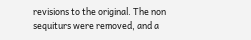revisions to the original. The non sequiturs were removed, and a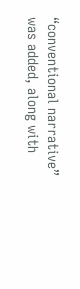“conventional narrative” was added, along with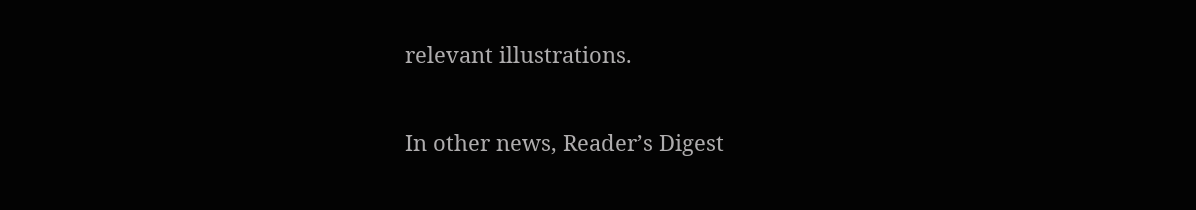relevant illustrations.

In other news, Reader’s Digest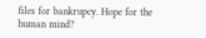files for bankrupcy. Hope for the human mind?